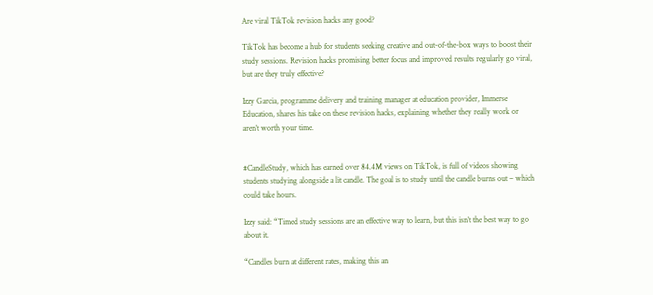Are viral TikTok revision hacks any good?

TikTok has become a hub for students seeking creative and out-of-the-box ways to boost their study sessions. Revision hacks promising better focus and improved results regularly go viral, but are they truly effective?

Izzy Garcia, programme delivery and training manager at education provider, Immerse Education, shares his take on these revision hacks, explaining whether they really work or aren’t worth your time.


#CandleStudy, which has earned over 84.4M views on TikTok, is full of videos showing students studying alongside a lit candle. The goal is to study until the candle burns out – which could take hours.

Izzy said: “Timed study sessions are an effective way to learn, but this isn’t the best way to go about it.

“Candles burn at different rates, making this an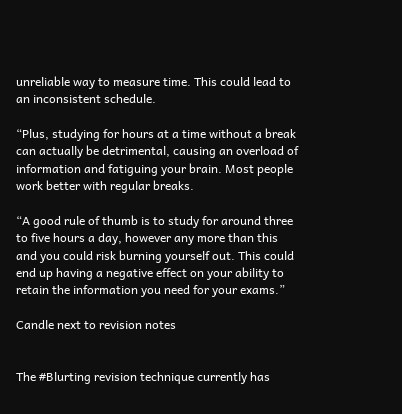unreliable way to measure time. This could lead to an inconsistent schedule.

“Plus, studying for hours at a time without a break can actually be detrimental, causing an overload of information and fatiguing your brain. Most people work better with regular breaks.

“A good rule of thumb is to study for around three to five hours a day, however any more than this and you could risk burning yourself out. This could end up having a negative effect on your ability to retain the information you need for your exams.”

Candle next to revision notes


The #Blurting revision technique currently has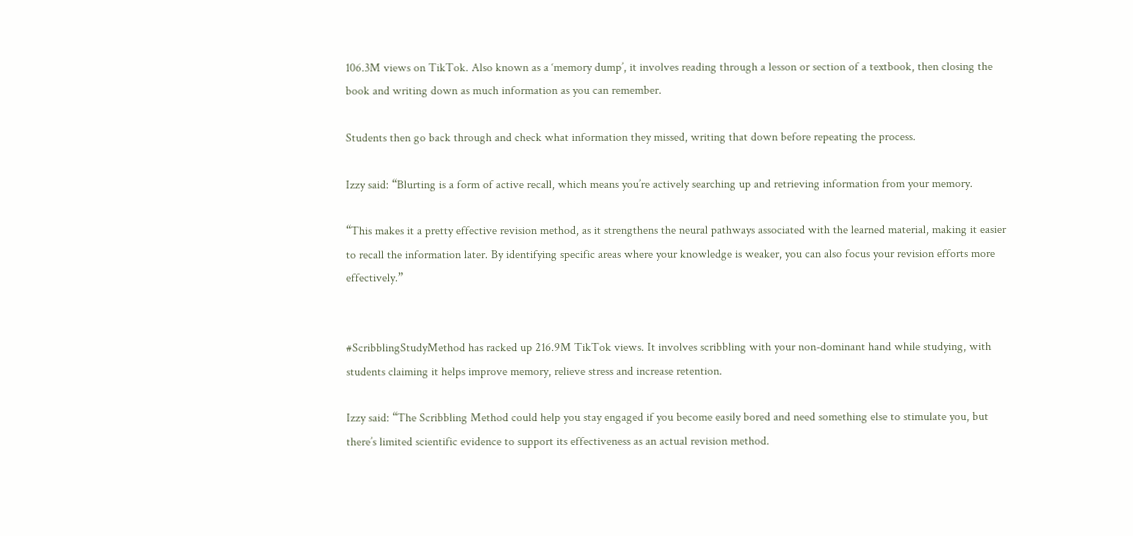106.3M views on TikTok. Also known as a ‘memory dump’, it involves reading through a lesson or section of a textbook, then closing the book and writing down as much information as you can remember.

Students then go back through and check what information they missed, writing that down before repeating the process.

Izzy said: “Blurting is a form of active recall, which means you’re actively searching up and retrieving information from your memory.

“This makes it a pretty effective revision method, as it strengthens the neural pathways associated with the learned material, making it easier to recall the information later. By identifying specific areas where your knowledge is weaker, you can also focus your revision efforts more effectively.”


#ScribblingStudyMethod has racked up 216.9M TikTok views. It involves scribbling with your non-dominant hand while studying, with students claiming it helps improve memory, relieve stress and increase retention.

Izzy said: “The Scribbling Method could help you stay engaged if you become easily bored and need something else to stimulate you, but there’s limited scientific evidence to support its effectiveness as an actual revision method.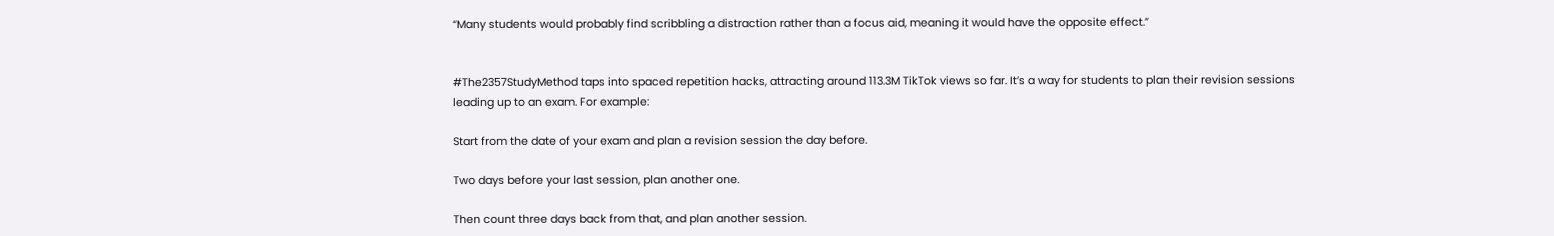“Many students would probably find scribbling a distraction rather than a focus aid, meaning it would have the opposite effect.”


#The2357StudyMethod taps into spaced repetition hacks, attracting around 113.3M TikTok views so far. It’s a way for students to plan their revision sessions leading up to an exam. For example:

Start from the date of your exam and plan a revision session the day before.

Two days before your last session, plan another one.

Then count three days back from that, and plan another session.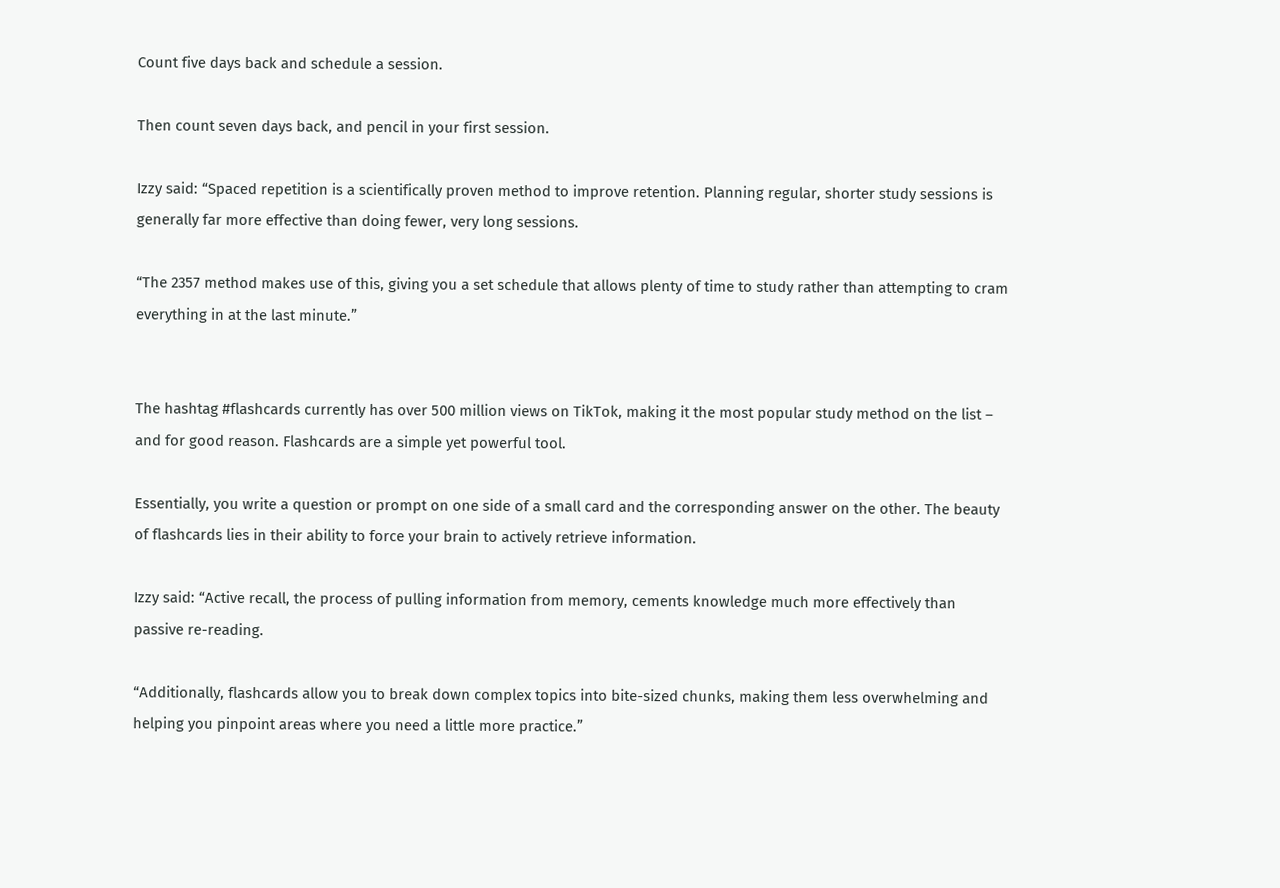Count five days back and schedule a session.

Then count seven days back, and pencil in your first session.

Izzy said: “Spaced repetition is a scientifically proven method to improve retention. Planning regular, shorter study sessions is generally far more effective than doing fewer, very long sessions.

“The 2357 method makes use of this, giving you a set schedule that allows plenty of time to study rather than attempting to cram everything in at the last minute.”


The hashtag #flashcards currently has over 500 million views on TikTok, making it the most popular study method on the list – and for good reason. Flashcards are a simple yet powerful tool.

Essentially, you write a question or prompt on one side of a small card and the corresponding answer on the other. The beauty of flashcards lies in their ability to force your brain to actively retrieve information.

Izzy said: “Active recall, the process of pulling information from memory, cements knowledge much more effectively than passive re-reading.

“Additionally, flashcards allow you to break down complex topics into bite-sized chunks, making them less overwhelming and helping you pinpoint areas where you need a little more practice.”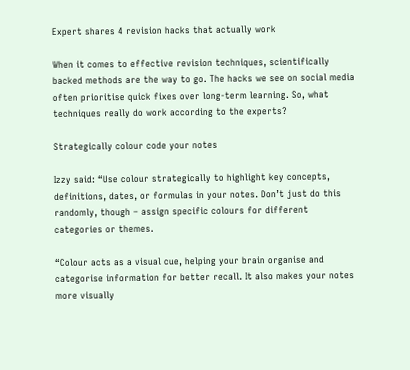Expert shares 4 revision hacks that actually work

When it comes to effective revision techniques, scientifically backed methods are the way to go. The hacks we see on social media often prioritise quick fixes over long-term learning. So, what techniques really do work according to the experts?

Strategically colour code your notes

Izzy said: “Use colour strategically to highlight key concepts, definitions, dates, or formulas in your notes. Don’t just do this randomly, though – assign specific colours for different categories or themes.

“Colour acts as a visual cue, helping your brain organise and categorise information for better recall. It also makes your notes more visually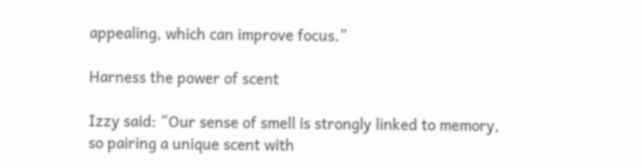appealing, which can improve focus.”

Harness the power of scent

Izzy said: “Our sense of smell is strongly linked to memory, so pairing a unique scent with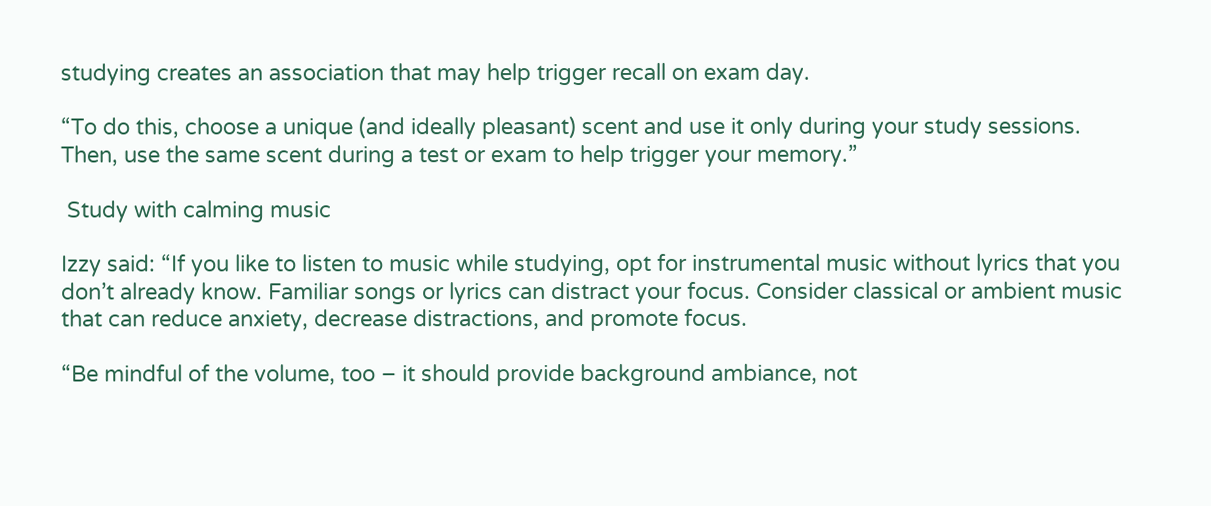studying creates an association that may help trigger recall on exam day.

“To do this, choose a unique (and ideally pleasant) scent and use it only during your study sessions. Then, use the same scent during a test or exam to help trigger your memory.”

 Study with calming music

Izzy said: “If you like to listen to music while studying, opt for instrumental music without lyrics that you don’t already know. Familiar songs or lyrics can distract your focus. Consider classical or ambient music that can reduce anxiety, decrease distractions, and promote focus.

“Be mindful of the volume, too – it should provide background ambiance, not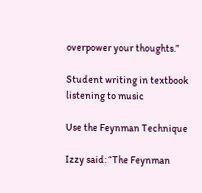overpower your thoughts.”

Student writing in textbook listening to music

Use the Feynman Technique

Izzy said: “The Feynman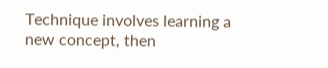Technique involves learning a new concept, then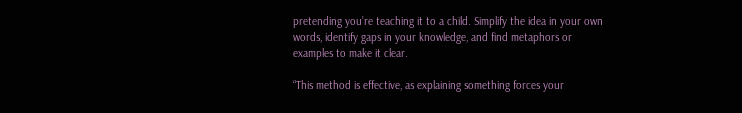pretending you’re teaching it to a child. Simplify the idea in your own words, identify gaps in your knowledge, and find metaphors or examples to make it clear.

“This method is effective, as explaining something forces your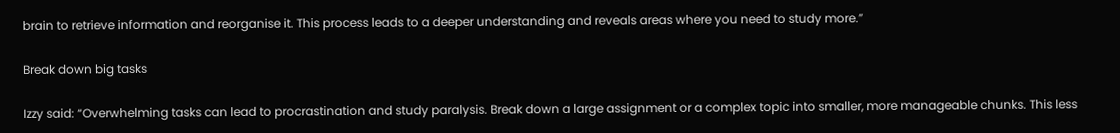brain to retrieve information and reorganise it. This process leads to a deeper understanding and reveals areas where you need to study more.”

Break down big tasks

Izzy said: “Overwhelming tasks can lead to procrastination and study paralysis. Break down a large assignment or a complex topic into smaller, more manageable chunks. This less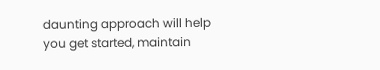daunting approach will help you get started, maintain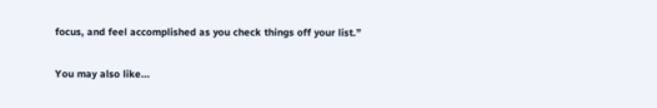focus, and feel accomplished as you check things off your list.”

You may also like...